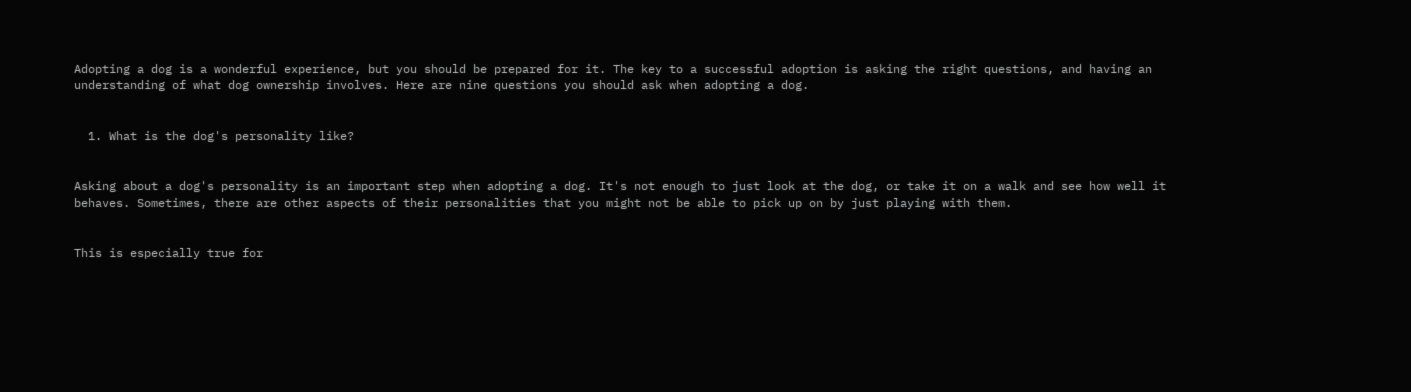Adopting a dog is a wonderful experience, but you should be prepared for it. The key to a successful adoption is asking the right questions, and having an understanding of what dog ownership involves. Here are nine questions you should ask when adopting a dog.


  1. What is the dog's personality like?


Asking about a dog's personality is an important step when adopting a dog. It's not enough to just look at the dog, or take it on a walk and see how well it behaves. Sometimes, there are other aspects of their personalities that you might not be able to pick up on by just playing with them.


This is especially true for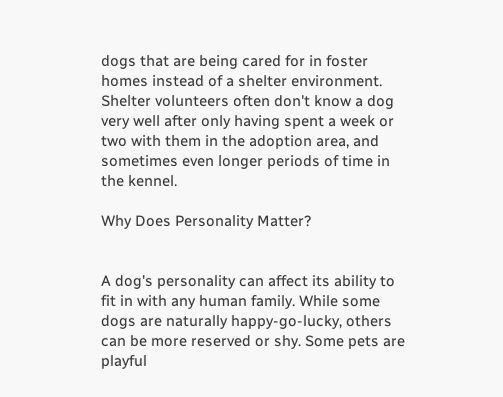dogs that are being cared for in foster homes instead of a shelter environment. Shelter volunteers often don't know a dog very well after only having spent a week or two with them in the adoption area, and sometimes even longer periods of time in the kennel.

Why Does Personality Matter?


A dog's personality can affect its ability to fit in with any human family. While some dogs are naturally happy-go-lucky, others can be more reserved or shy. Some pets are playful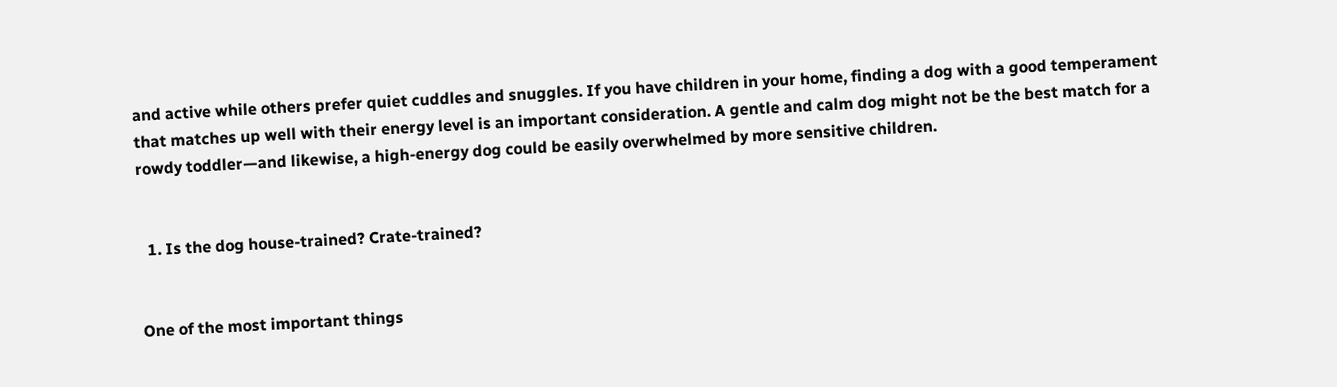and active while others prefer quiet cuddles and snuggles. If you have children in your home, finding a dog with a good temperament that matches up well with their energy level is an important consideration. A gentle and calm dog might not be the best match for a rowdy toddler—and likewise, a high-energy dog could be easily overwhelmed by more sensitive children.


  1. Is the dog house-trained? Crate-trained?


One of the most important things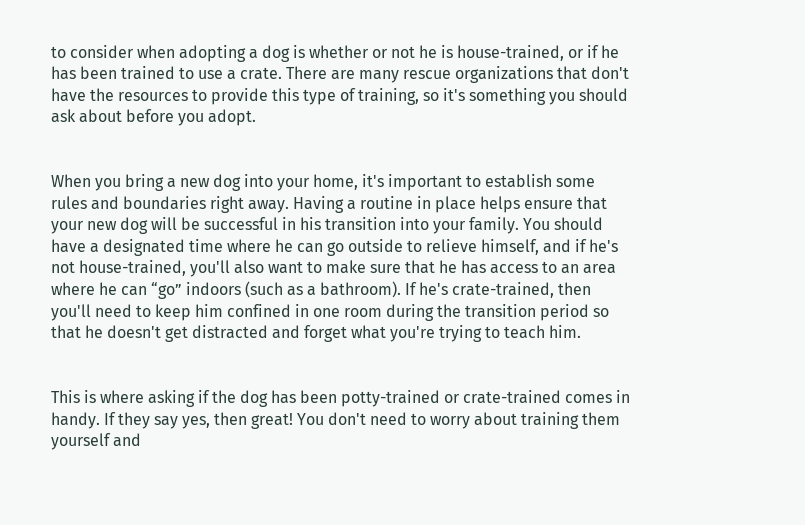to consider when adopting a dog is whether or not he is house-trained, or if he has been trained to use a crate. There are many rescue organizations that don't have the resources to provide this type of training, so it's something you should ask about before you adopt.


When you bring a new dog into your home, it's important to establish some rules and boundaries right away. Having a routine in place helps ensure that your new dog will be successful in his transition into your family. You should have a designated time where he can go outside to relieve himself, and if he's not house-trained, you'll also want to make sure that he has access to an area where he can “go” indoors (such as a bathroom). If he's crate-trained, then you'll need to keep him confined in one room during the transition period so that he doesn't get distracted and forget what you're trying to teach him.


This is where asking if the dog has been potty-trained or crate-trained comes in handy. If they say yes, then great! You don't need to worry about training them yourself and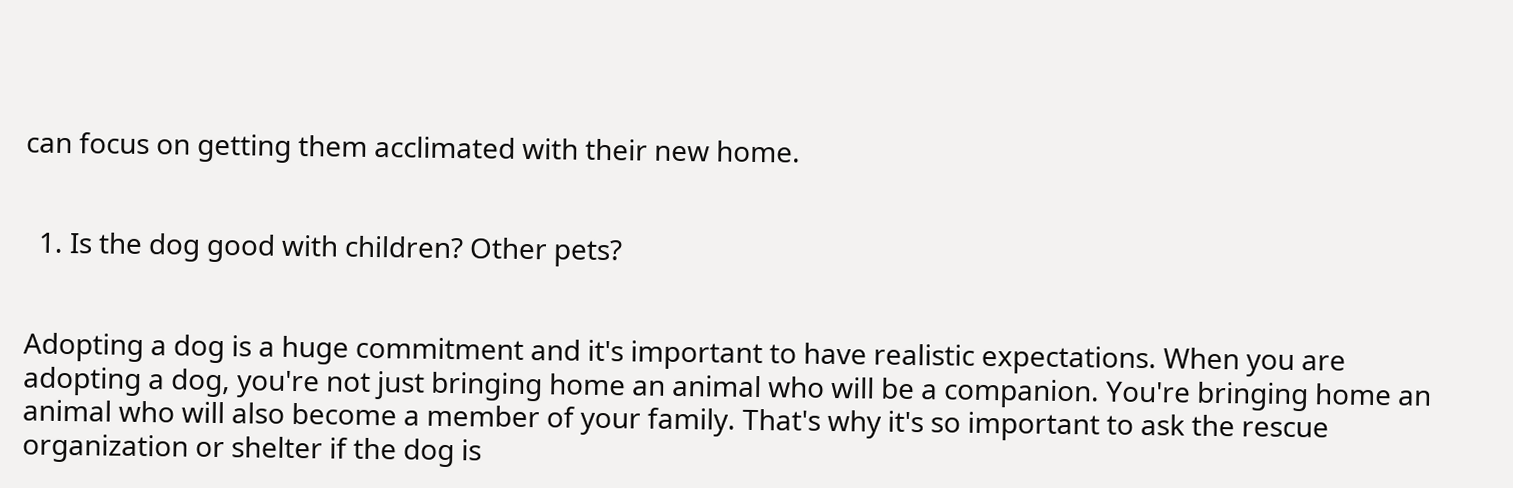can focus on getting them acclimated with their new home.


  1. Is the dog good with children? Other pets?


Adopting a dog is a huge commitment and it's important to have realistic expectations. When you are adopting a dog, you're not just bringing home an animal who will be a companion. You're bringing home an animal who will also become a member of your family. That's why it's so important to ask the rescue organization or shelter if the dog is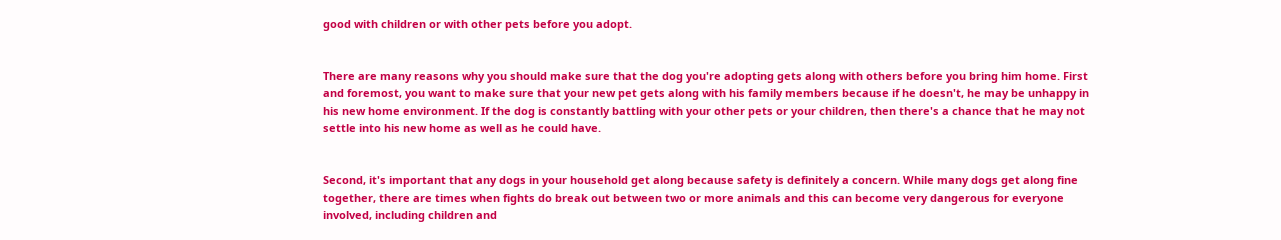good with children or with other pets before you adopt.


There are many reasons why you should make sure that the dog you're adopting gets along with others before you bring him home. First and foremost, you want to make sure that your new pet gets along with his family members because if he doesn't, he may be unhappy in his new home environment. If the dog is constantly battling with your other pets or your children, then there's a chance that he may not settle into his new home as well as he could have.


Second, it's important that any dogs in your household get along because safety is definitely a concern. While many dogs get along fine together, there are times when fights do break out between two or more animals and this can become very dangerous for everyone involved, including children and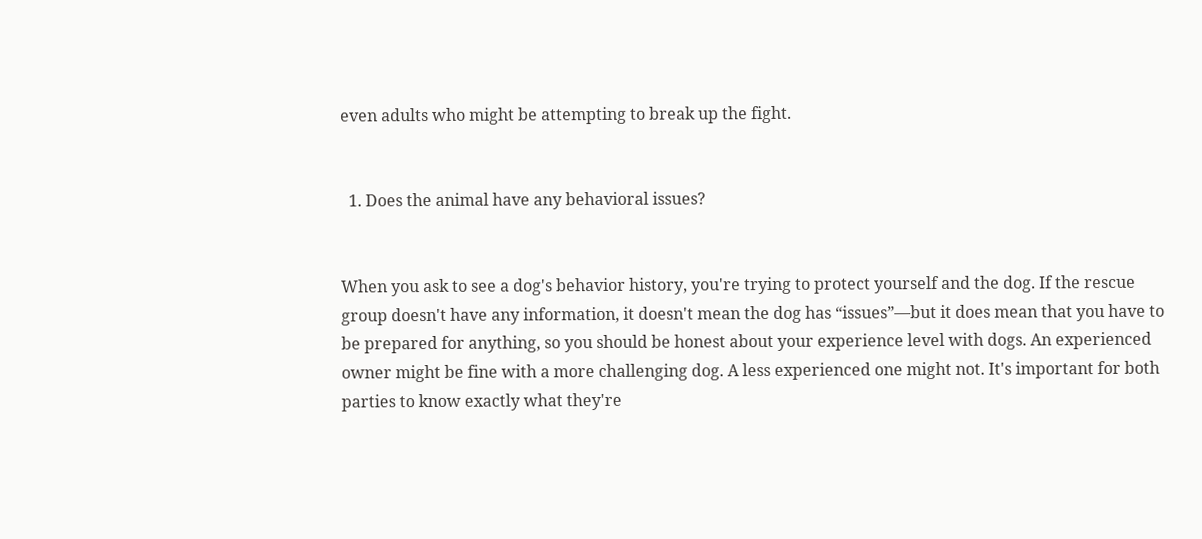even adults who might be attempting to break up the fight.


  1. Does the animal have any behavioral issues?


When you ask to see a dog's behavior history, you're trying to protect yourself and the dog. If the rescue group doesn't have any information, it doesn't mean the dog has “issues”—but it does mean that you have to be prepared for anything, so you should be honest about your experience level with dogs. An experienced owner might be fine with a more challenging dog. A less experienced one might not. It's important for both parties to know exactly what they're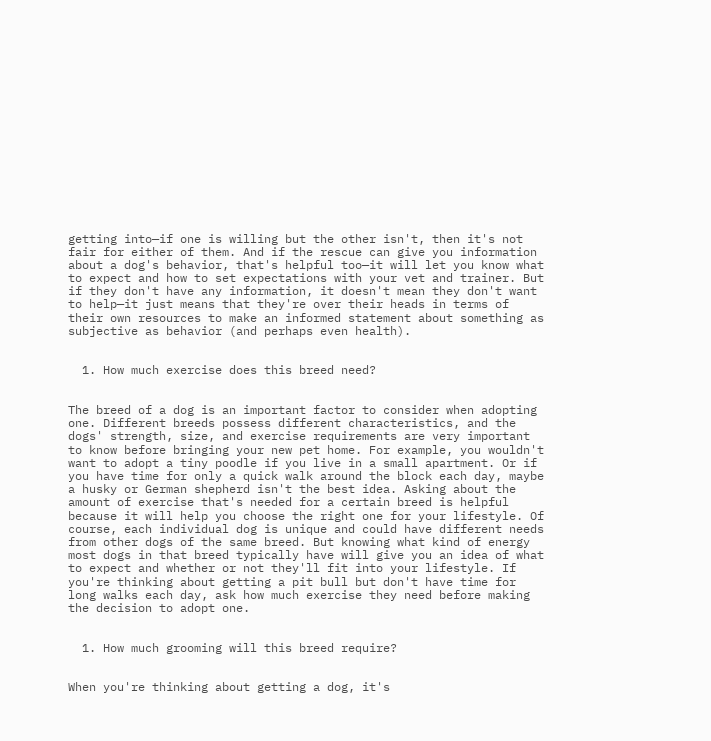getting into—if one is willing but the other isn't, then it's not fair for either of them. And if the rescue can give you information about a dog's behavior, that's helpful too—it will let you know what to expect and how to set expectations with your vet and trainer. But if they don't have any information, it doesn't mean they don't want to help—it just means that they're over their heads in terms of their own resources to make an informed statement about something as subjective as behavior (and perhaps even health).


  1. How much exercise does this breed need?


The breed of a dog is an important factor to consider when adopting one. Different breeds possess different characteristics, and the dogs' strength, size, and exercise requirements are very important to know before bringing your new pet home. For example, you wouldn't want to adopt a tiny poodle if you live in a small apartment. Or if you have time for only a quick walk around the block each day, maybe a husky or German shepherd isn't the best idea. Asking about the amount of exercise that's needed for a certain breed is helpful because it will help you choose the right one for your lifestyle. Of course, each individual dog is unique and could have different needs from other dogs of the same breed. But knowing what kind of energy most dogs in that breed typically have will give you an idea of what to expect and whether or not they'll fit into your lifestyle. If you're thinking about getting a pit bull but don't have time for long walks each day, ask how much exercise they need before making the decision to adopt one.


  1. How much grooming will this breed require?


When you're thinking about getting a dog, it's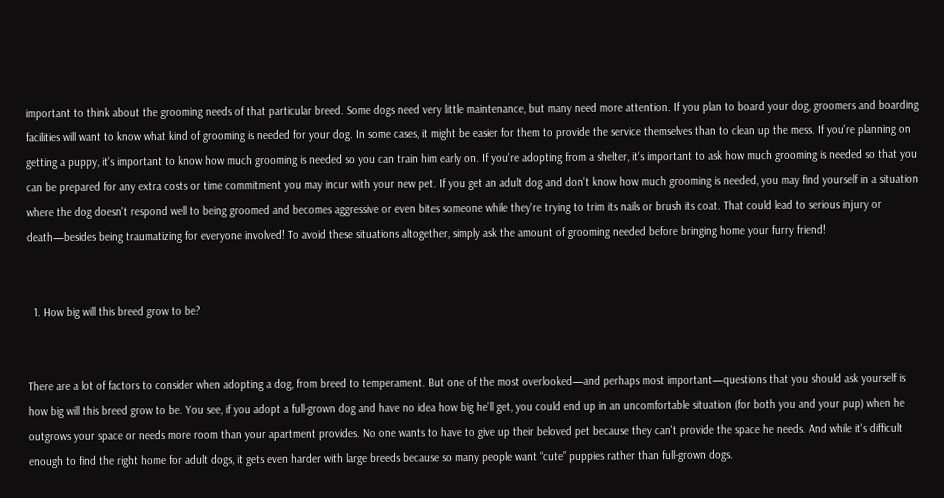important to think about the grooming needs of that particular breed. Some dogs need very little maintenance, but many need more attention. If you plan to board your dog, groomers and boarding facilities will want to know what kind of grooming is needed for your dog. In some cases, it might be easier for them to provide the service themselves than to clean up the mess. If you're planning on getting a puppy, it's important to know how much grooming is needed so you can train him early on. If you're adopting from a shelter, it's important to ask how much grooming is needed so that you can be prepared for any extra costs or time commitment you may incur with your new pet. If you get an adult dog and don't know how much grooming is needed, you may find yourself in a situation where the dog doesn't respond well to being groomed and becomes aggressive or even bites someone while they're trying to trim its nails or brush its coat. That could lead to serious injury or death—besides being traumatizing for everyone involved! To avoid these situations altogether, simply ask the amount of grooming needed before bringing home your furry friend!


  1. How big will this breed grow to be?


There are a lot of factors to consider when adopting a dog, from breed to temperament. But one of the most overlooked—and perhaps most important—questions that you should ask yourself is how big will this breed grow to be. You see, if you adopt a full-grown dog and have no idea how big he'll get, you could end up in an uncomfortable situation (for both you and your pup) when he outgrows your space or needs more room than your apartment provides. No one wants to have to give up their beloved pet because they can't provide the space he needs. And while it's difficult enough to find the right home for adult dogs, it gets even harder with large breeds because so many people want “cute” puppies rather than full-grown dogs.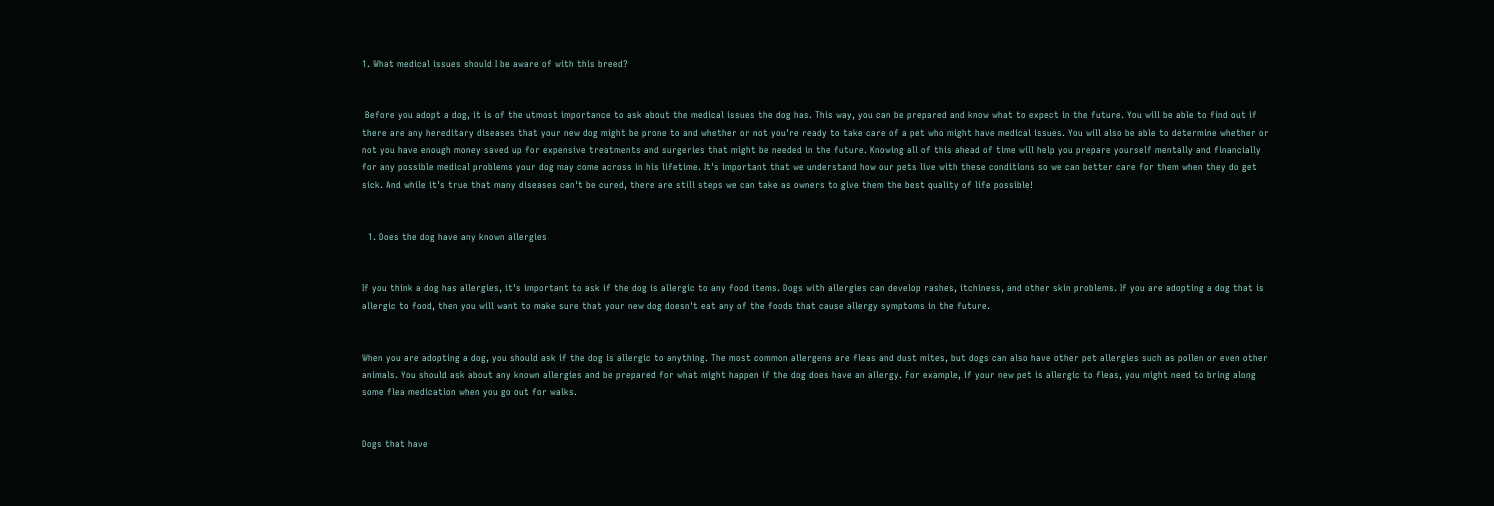1. What medical issues should I be aware of with this breed?


 Before you adopt a dog, it is of the utmost importance to ask about the medical issues the dog has. This way, you can be prepared and know what to expect in the future. You will be able to find out if there are any hereditary diseases that your new dog might be prone to and whether or not you're ready to take care of a pet who might have medical issues. You will also be able to determine whether or not you have enough money saved up for expensive treatments and surgeries that might be needed in the future. Knowing all of this ahead of time will help you prepare yourself mentally and financially for any possible medical problems your dog may come across in his lifetime. It's important that we understand how our pets live with these conditions so we can better care for them when they do get sick. And while it's true that many diseases can't be cured, there are still steps we can take as owners to give them the best quality of life possible!


  1. Does the dog have any known allergies


If you think a dog has allergies, it's important to ask if the dog is allergic to any food items. Dogs with allergies can develop rashes, itchiness, and other skin problems. If you are adopting a dog that is allergic to food, then you will want to make sure that your new dog doesn't eat any of the foods that cause allergy symptoms in the future.


When you are adopting a dog, you should ask if the dog is allergic to anything. The most common allergens are fleas and dust mites, but dogs can also have other pet allergies such as pollen or even other animals. You should ask about any known allergies and be prepared for what might happen if the dog does have an allergy. For example, if your new pet is allergic to fleas, you might need to bring along some flea medication when you go out for walks.


Dogs that have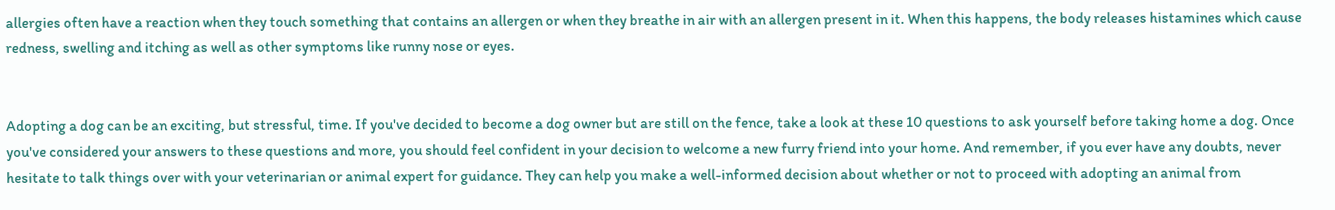allergies often have a reaction when they touch something that contains an allergen or when they breathe in air with an allergen present in it. When this happens, the body releases histamines which cause redness, swelling and itching as well as other symptoms like runny nose or eyes.


Adopting a dog can be an exciting, but stressful, time. If you've decided to become a dog owner but are still on the fence, take a look at these 10 questions to ask yourself before taking home a dog. Once you've considered your answers to these questions and more, you should feel confident in your decision to welcome a new furry friend into your home. And remember, if you ever have any doubts, never hesitate to talk things over with your veterinarian or animal expert for guidance. They can help you make a well-informed decision about whether or not to proceed with adopting an animal from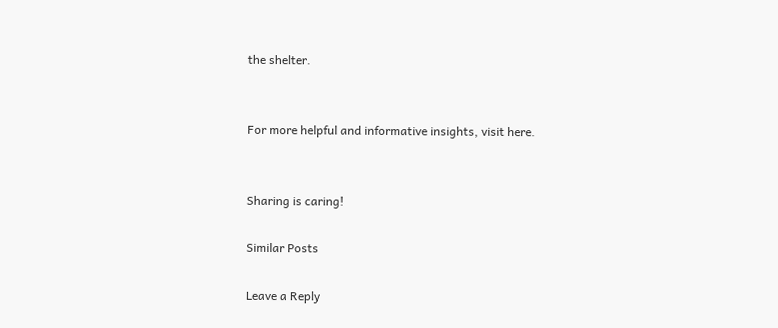the shelter.


For more helpful and informative insights, visit here.


Sharing is caring!

Similar Posts

Leave a Reply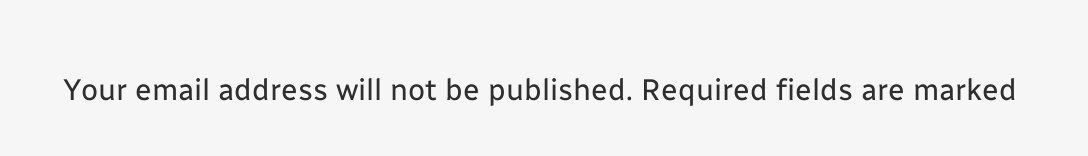Your email address will not be published. Required fields are marked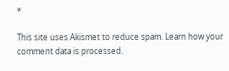*

This site uses Akismet to reduce spam. Learn how your comment data is processed.